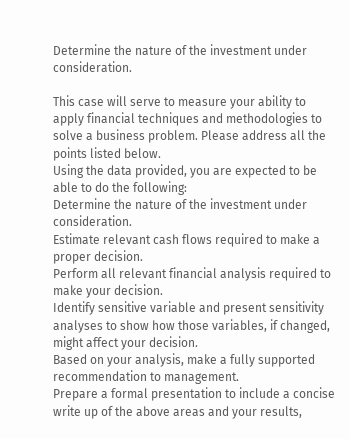Determine the nature of the investment under consideration.

This case will serve to measure your ability to apply financial techniques and methodologies to solve a business problem. Please address all the points listed below.
Using the data provided, you are expected to be able to do the following:
Determine the nature of the investment under consideration.
Estimate relevant cash flows required to make a proper decision.
Perform all relevant financial analysis required to make your decision.
Identify sensitive variable and present sensitivity analyses to show how those variables, if changed, might affect your decision.
Based on your analysis, make a fully supported recommendation to management.
Prepare a formal presentation to include a concise write up of the above areas and your results,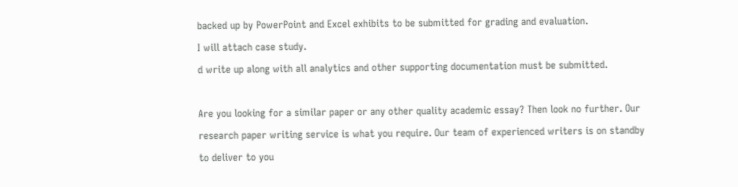backed up by PowerPoint and Excel exhibits to be submitted for grading and evaluation.
I will attach case study.
d write up along with all analytics and other supporting documentation must be submitted.

Are you looking for a similar paper or any other quality academic essay? Then look no further. Our research paper writing service is what you require. Our team of experienced writers is on standby to deliver to you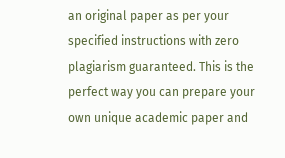an original paper as per your specified instructions with zero plagiarism guaranteed. This is the perfect way you can prepare your own unique academic paper and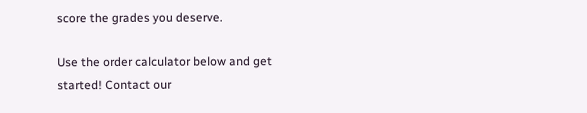score the grades you deserve.

Use the order calculator below and get started! Contact our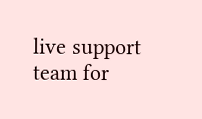live support team for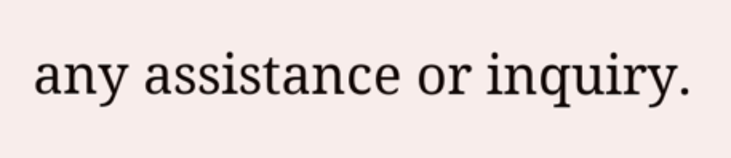any assistance or inquiry.